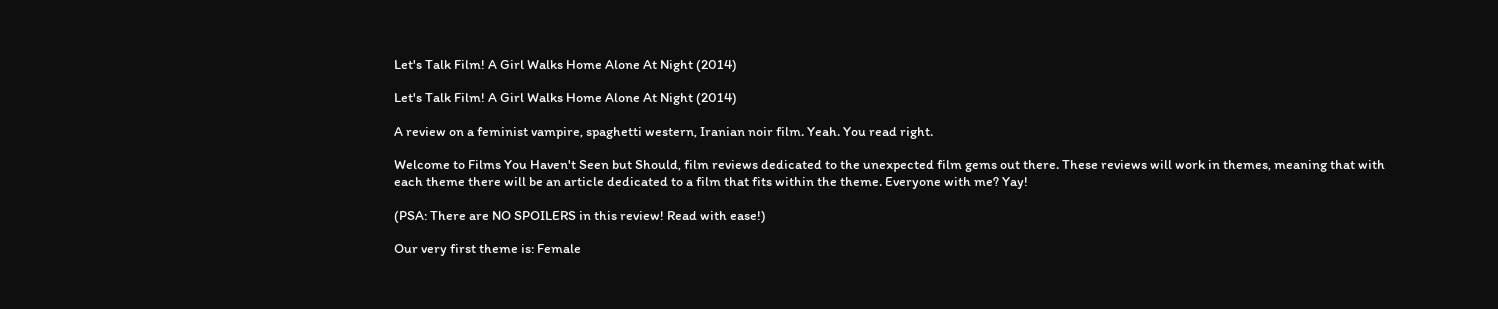Let's Talk Film! A Girl Walks Home Alone At Night (2014)

Let's Talk Film! A Girl Walks Home Alone At Night (2014)

A review on a feminist vampire, spaghetti western, Iranian noir film. Yeah. You read right.

Welcome to Films You Haven't Seen but Should, film reviews dedicated to the unexpected film gems out there. These reviews will work in themes, meaning that with each theme there will be an article dedicated to a film that fits within the theme. Everyone with me? Yay!

(PSA: There are NO SPOILERS in this review! Read with ease!)

Our very first theme is: Female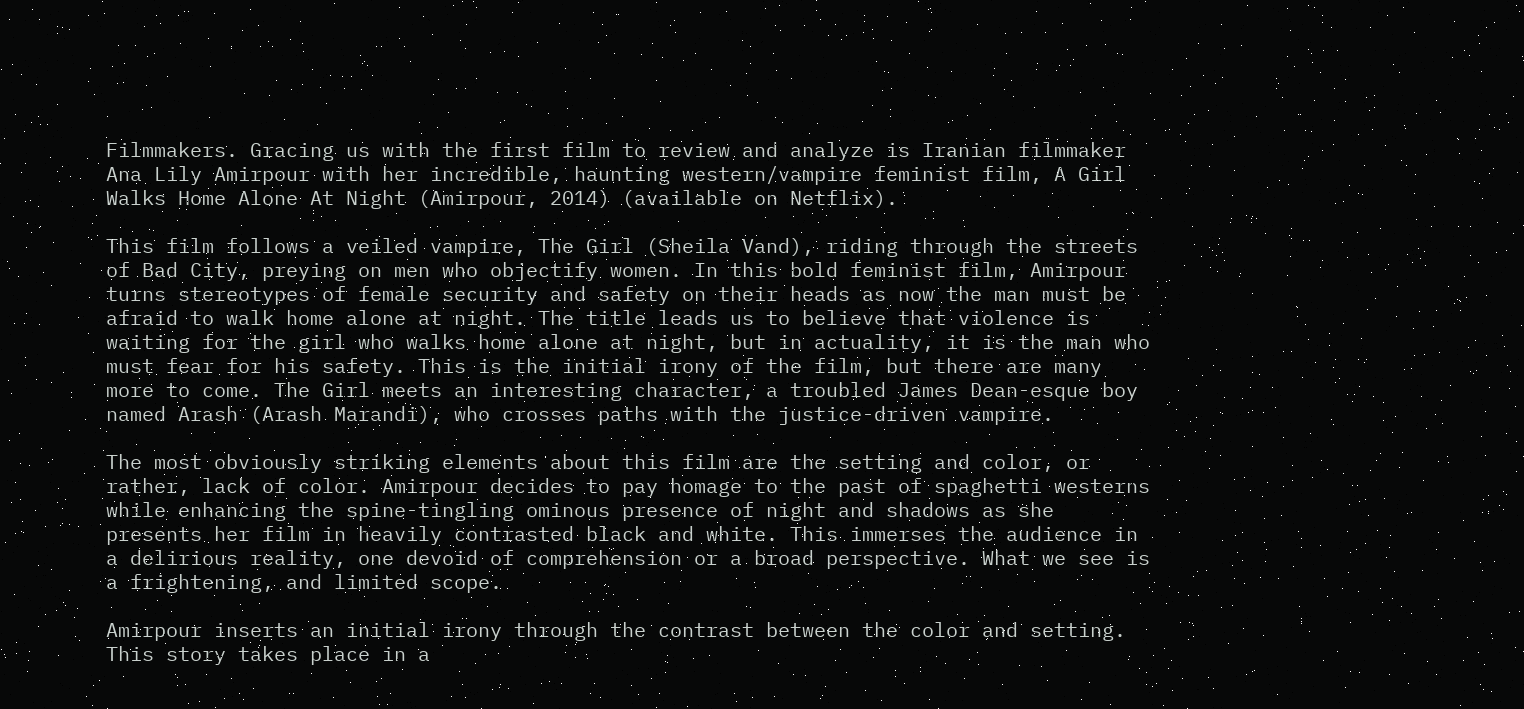Filmmakers. Gracing us with the first film to review and analyze is Iranian filmmaker Ana Lily Amirpour with her incredible, haunting western/vampire feminist film, A Girl Walks Home Alone At Night (Amirpour, 2014) (available on Netflix).

This film follows a veiled vampire, The Girl (Sheila Vand), riding through the streets of Bad City, preying on men who objectify women. In this bold feminist film, Amirpour turns stereotypes of female security and safety on their heads as now the man must be afraid to walk home alone at night. The title leads us to believe that violence is waiting for the girl who walks home alone at night, but in actuality, it is the man who must fear for his safety. This is the initial irony of the film, but there are many more to come. The Girl meets an interesting character, a troubled James Dean-esque boy named Arash (Arash Marandi), who crosses paths with the justice-driven vampire.

The most obviously striking elements about this film are the setting and color, or rather, lack of color. Amirpour decides to pay homage to the past of spaghetti westerns while enhancing the spine-tingling ominous presence of night and shadows as she presents her film in heavily contrasted black and white. This immerses the audience in a delirious reality, one devoid of comprehension or a broad perspective. What we see is a frightening, and limited scope.

Amirpour inserts an initial irony through the contrast between the color and setting. This story takes place in a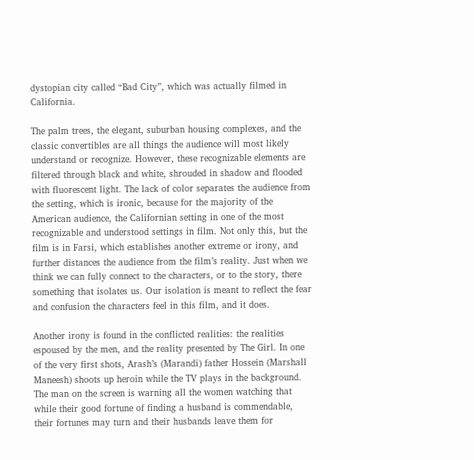dystopian city called “Bad City”, which was actually filmed in California.

The palm trees, the elegant, suburban housing complexes, and the classic convertibles are all things the audience will most likely understand or recognize. However, these recognizable elements are filtered through black and white, shrouded in shadow and flooded with fluorescent light. The lack of color separates the audience from the setting, which is ironic, because for the majority of the American audience, the Californian setting in one of the most recognizable and understood settings in film. Not only this, but the film is in Farsi, which establishes another extreme or irony, and further distances the audience from the film’s reality. Just when we think we can fully connect to the characters, or to the story, there something that isolates us. Our isolation is meant to reflect the fear and confusion the characters feel in this film, and it does.

Another irony is found in the conflicted realities: the realities espoused by the men, and the reality presented by The Girl. In one of the very first shots, Arash’s (Marandi) father Hossein (Marshall Maneesh) shoots up heroin while the TV plays in the background. The man on the screen is warning all the women watching that while their good fortune of finding a husband is commendable, their fortunes may turn and their husbands leave them for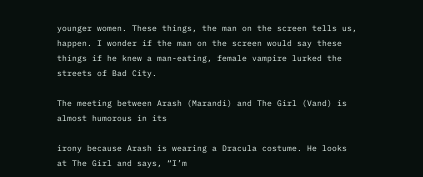younger women. These things, the man on the screen tells us, happen. I wonder if the man on the screen would say these things if he knew a man-eating, female vampire lurked the streets of Bad City.

The meeting between Arash (Marandi) and The Girl (Vand) is almost humorous in its

irony because Arash is wearing a Dracula costume. He looks at The Girl and says, “I’m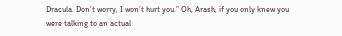Dracula. Don’t worry, I won’t hurt you.” Oh, Arash, if you only knew you were talking to an actual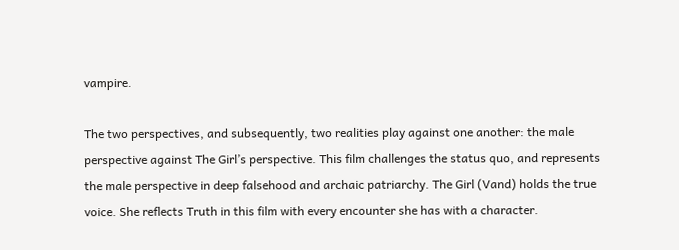vampire.

The two perspectives, and subsequently, two realities play against one another: the male perspective against The Girl’s perspective. This film challenges the status quo, and represents the male perspective in deep falsehood and archaic patriarchy. The Girl (Vand) holds the true voice. She reflects Truth in this film with every encounter she has with a character.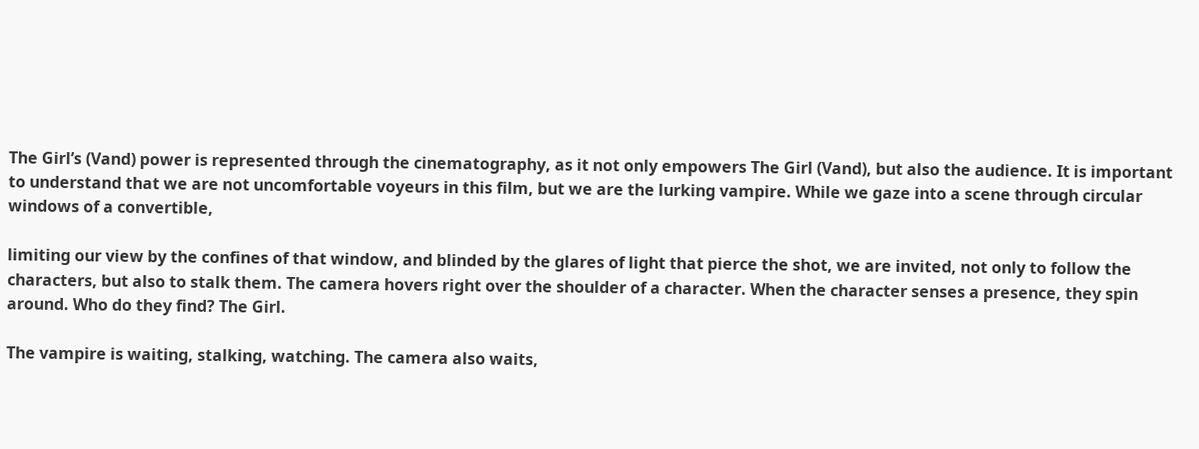The Girl’s (Vand) power is represented through the cinematography, as it not only empowers The Girl (Vand), but also the audience. It is important to understand that we are not uncomfortable voyeurs in this film, but we are the lurking vampire. While we gaze into a scene through circular windows of a convertible,

limiting our view by the confines of that window, and blinded by the glares of light that pierce the shot, we are invited, not only to follow the characters, but also to stalk them. The camera hovers right over the shoulder of a character. When the character senses a presence, they spin around. Who do they find? The Girl.

The vampire is waiting, stalking, watching. The camera also waits,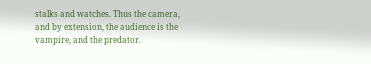stalks and watches. Thus the camera, and by extension, the audience is the vampire, and the predator.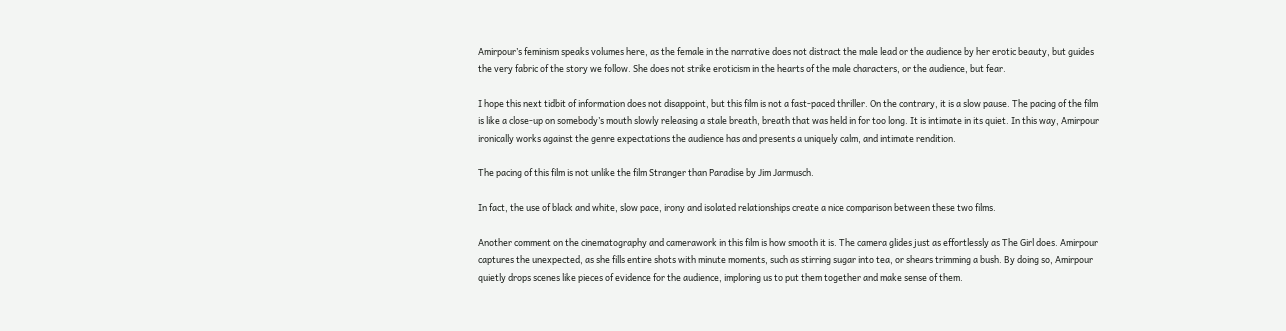Amirpour’s feminism speaks volumes here, as the female in the narrative does not distract the male lead or the audience by her erotic beauty, but guides the very fabric of the story we follow. She does not strike eroticism in the hearts of the male characters, or the audience, but fear.

I hope this next tidbit of information does not disappoint, but this film is not a fast-paced thriller. On the contrary, it is a slow pause. The pacing of the film is like a close-up on somebody’s mouth slowly releasing a stale breath, breath that was held in for too long. It is intimate in its quiet. In this way, Amirpour ironically works against the genre expectations the audience has and presents a uniquely calm, and intimate rendition.

The pacing of this film is not unlike the film Stranger than Paradise by Jim Jarmusch.

In fact, the use of black and white, slow pace, irony and isolated relationships create a nice comparison between these two films.

Another comment on the cinematography and camerawork in this film is how smooth it is. The camera glides just as effortlessly as The Girl does. Amirpour captures the unexpected, as she fills entire shots with minute moments, such as stirring sugar into tea, or shears trimming a bush. By doing so, Amirpour quietly drops scenes like pieces of evidence for the audience, imploring us to put them together and make sense of them.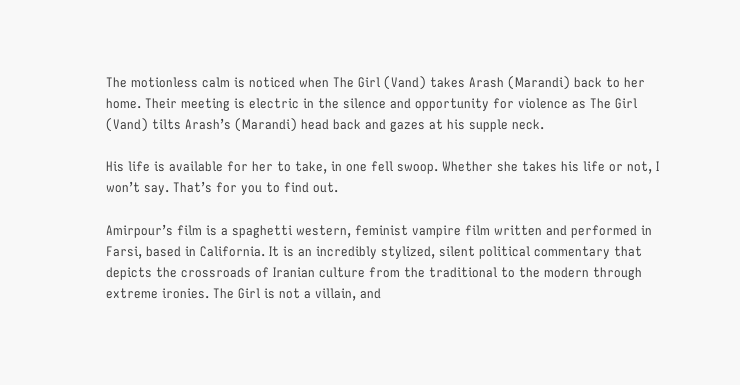The motionless calm is noticed when The Girl (Vand) takes Arash (Marandi) back to her home. Their meeting is electric in the silence and opportunity for violence as The Girl (Vand) tilts Arash’s (Marandi) head back and gazes at his supple neck.

His life is available for her to take, in one fell swoop. Whether she takes his life or not, I won’t say. That’s for you to find out.

Amirpour’s film is a spaghetti western, feminist vampire film written and performed in Farsi, based in California. It is an incredibly stylized, silent political commentary that depicts the crossroads of Iranian culture from the traditional to the modern through extreme ironies. The Girl is not a villain, and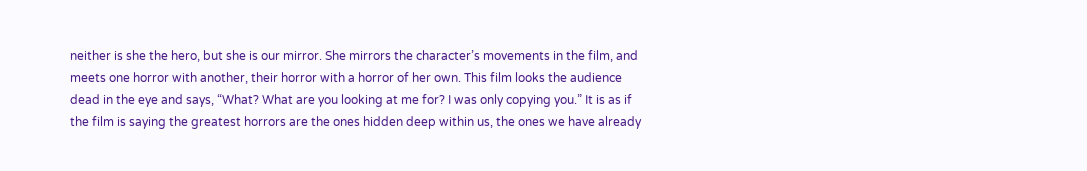neither is she the hero, but she is our mirror. She mirrors the character’s movements in the film, and meets one horror with another, their horror with a horror of her own. This film looks the audience dead in the eye and says, “What? What are you looking at me for? I was only copying you.” It is as if the film is saying the greatest horrors are the ones hidden deep within us, the ones we have already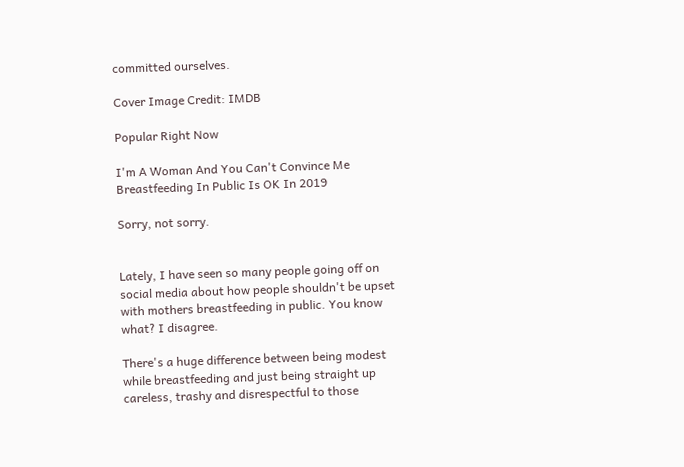committed ourselves.

Cover Image Credit: IMDB

Popular Right Now

I'm A Woman And You Can't Convince Me Breastfeeding In Public Is OK In 2019

Sorry, not sorry.


Lately, I have seen so many people going off on social media about how people shouldn't be upset with mothers breastfeeding in public. You know what? I disagree.

There's a huge difference between being modest while breastfeeding and just being straight up careless, trashy and disrespectful to those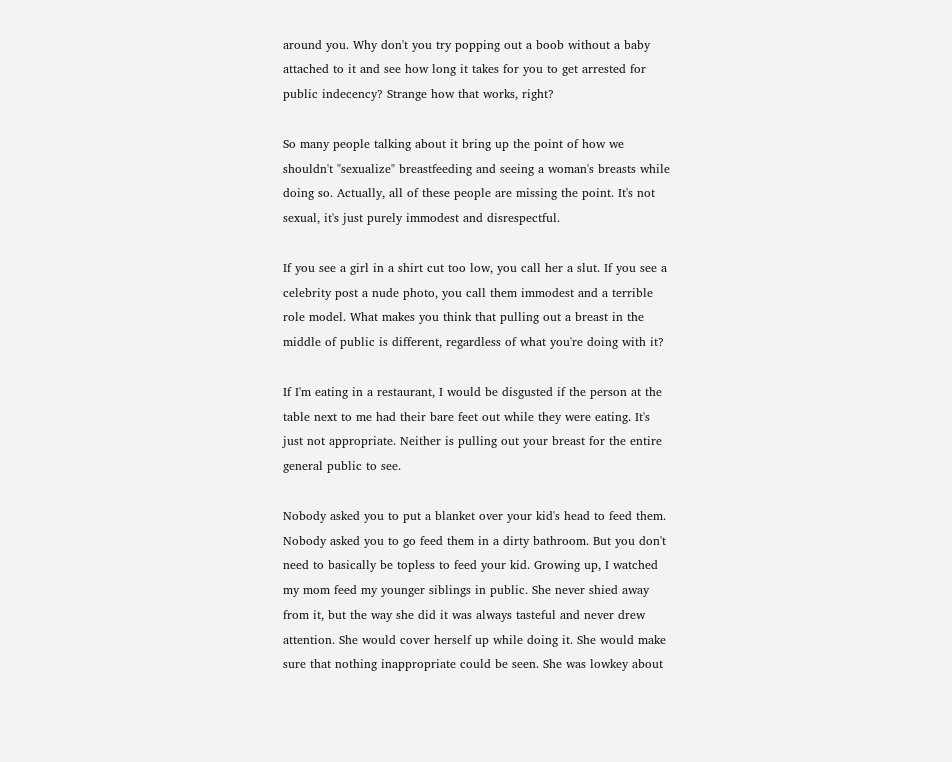around you. Why don't you try popping out a boob without a baby attached to it and see how long it takes for you to get arrested for public indecency? Strange how that works, right?

So many people talking about it bring up the point of how we shouldn't "sexualize" breastfeeding and seeing a woman's breasts while doing so. Actually, all of these people are missing the point. It's not sexual, it's just purely immodest and disrespectful.

If you see a girl in a shirt cut too low, you call her a slut. If you see a celebrity post a nude photo, you call them immodest and a terrible role model. What makes you think that pulling out a breast in the middle of public is different, regardless of what you're doing with it?

If I'm eating in a restaurant, I would be disgusted if the person at the table next to me had their bare feet out while they were eating. It's just not appropriate. Neither is pulling out your breast for the entire general public to see.

Nobody asked you to put a blanket over your kid's head to feed them. Nobody asked you to go feed them in a dirty bathroom. But you don't need to basically be topless to feed your kid. Growing up, I watched my mom feed my younger siblings in public. She never shied away from it, but the way she did it was always tasteful and never drew attention. She would cover herself up while doing it. She would make sure that nothing inappropriate could be seen. She was lowkey about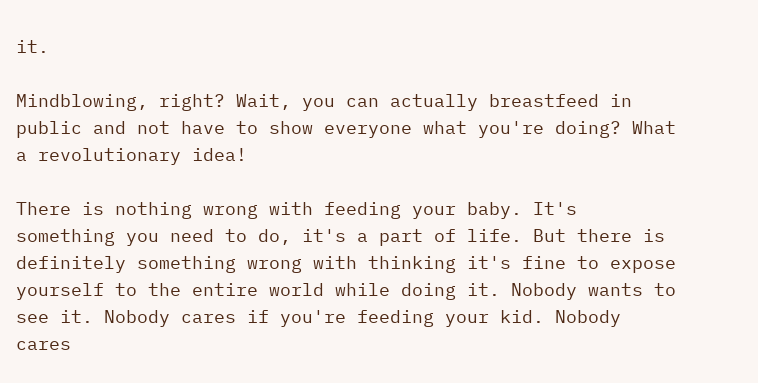it.

Mindblowing, right? Wait, you can actually breastfeed in public and not have to show everyone what you're doing? What a revolutionary idea!

There is nothing wrong with feeding your baby. It's something you need to do, it's a part of life. But there is definitely something wrong with thinking it's fine to expose yourself to the entire world while doing it. Nobody wants to see it. Nobody cares if you're feeding your kid. Nobody cares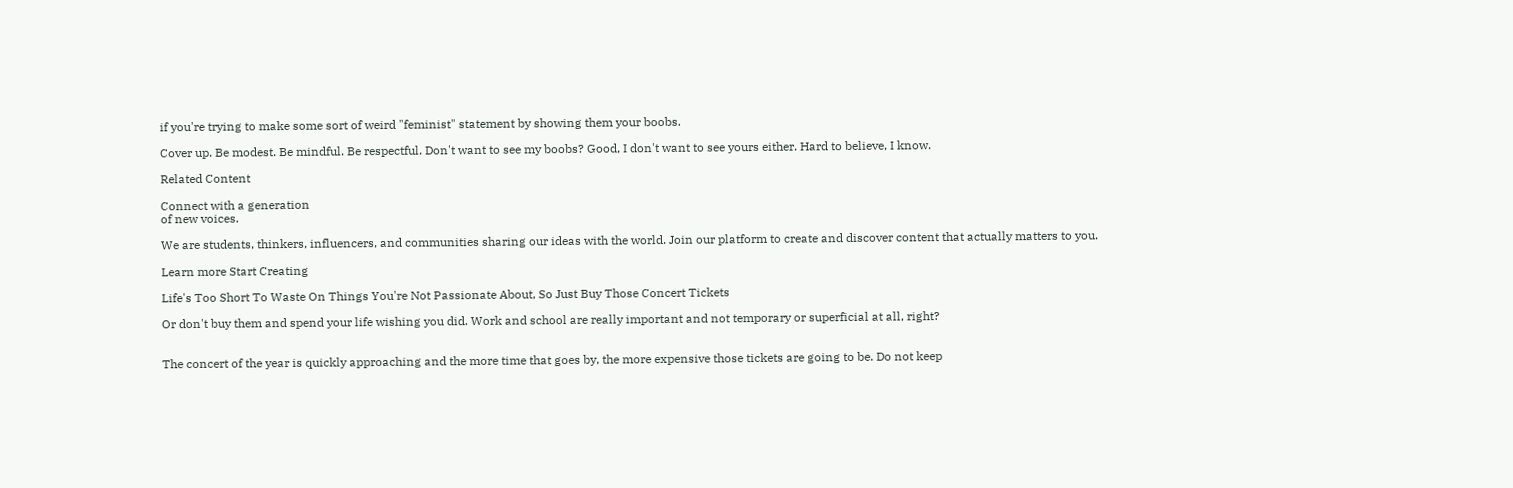if you're trying to make some sort of weird "feminist" statement by showing them your boobs.

Cover up. Be modest. Be mindful. Be respectful. Don't want to see my boobs? Good, I don't want to see yours either. Hard to believe, I know.

Related Content

Connect with a generation
of new voices.

We are students, thinkers, influencers, and communities sharing our ideas with the world. Join our platform to create and discover content that actually matters to you.

Learn more Start Creating

Life's Too Short To Waste On Things You're Not Passionate About, So Just Buy Those Concert Tickets

Or don't buy them and spend your life wishing you did. Work and school are really important and not temporary or superficial at all, right?


The concert of the year is quickly approaching and the more time that goes by, the more expensive those tickets are going to be. Do not keep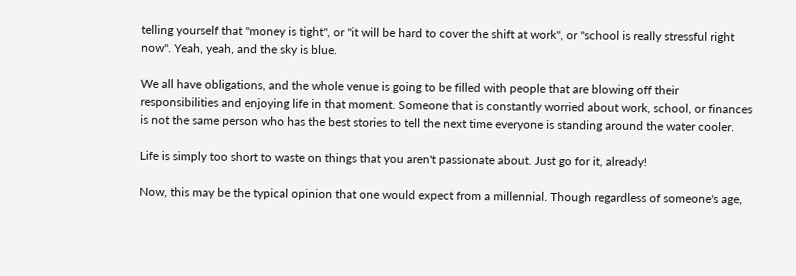telling yourself that "money is tight", or "it will be hard to cover the shift at work", or "school is really stressful right now". Yeah, yeah, and the sky is blue.

We all have obligations, and the whole venue is going to be filled with people that are blowing off their responsibilities and enjoying life in that moment. Someone that is constantly worried about work, school, or finances is not the same person who has the best stories to tell the next time everyone is standing around the water cooler.

Life is simply too short to waste on things that you aren't passionate about. Just go for it, already!

Now, this may be the typical opinion that one would expect from a millennial. Though regardless of someone's age,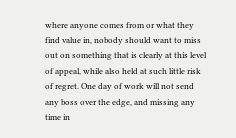where anyone comes from or what they find value in, nobody should want to miss out on something that is clearly at this level of appeal, while also held at such little risk of regret. One day of work will not send any boss over the edge, and missing any time in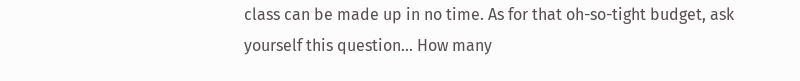class can be made up in no time. As for that oh-so-tight budget, ask yourself this question... How many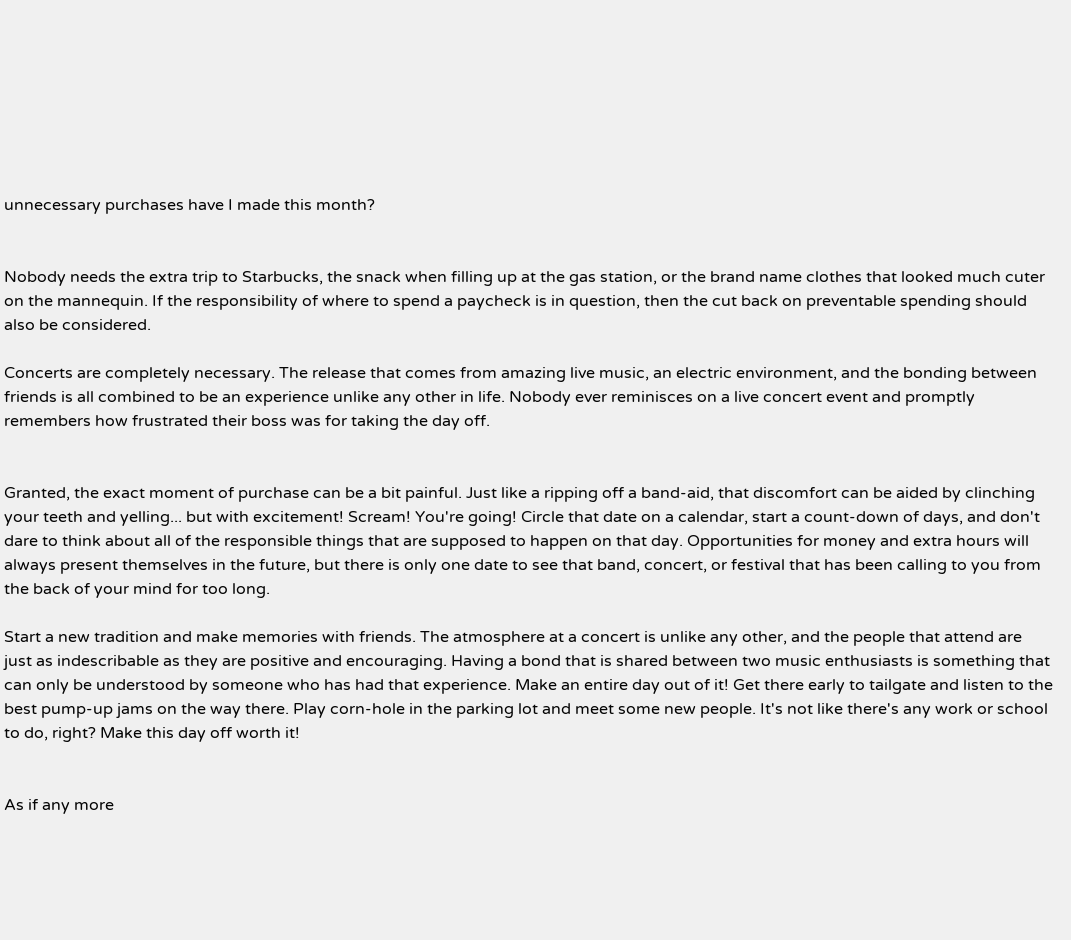unnecessary purchases have I made this month?


Nobody needs the extra trip to Starbucks, the snack when filling up at the gas station, or the brand name clothes that looked much cuter on the mannequin. If the responsibility of where to spend a paycheck is in question, then the cut back on preventable spending should also be considered.

Concerts are completely necessary. The release that comes from amazing live music, an electric environment, and the bonding between friends is all combined to be an experience unlike any other in life. Nobody ever reminisces on a live concert event and promptly remembers how frustrated their boss was for taking the day off.


Granted, the exact moment of purchase can be a bit painful. Just like a ripping off a band-aid, that discomfort can be aided by clinching your teeth and yelling... but with excitement! Scream! You're going! Circle that date on a calendar, start a count-down of days, and don't dare to think about all of the responsible things that are supposed to happen on that day. Opportunities for money and extra hours will always present themselves in the future, but there is only one date to see that band, concert, or festival that has been calling to you from the back of your mind for too long.

Start a new tradition and make memories with friends. The atmosphere at a concert is unlike any other, and the people that attend are just as indescribable as they are positive and encouraging. Having a bond that is shared between two music enthusiasts is something that can only be understood by someone who has had that experience. Make an entire day out of it! Get there early to tailgate and listen to the best pump-up jams on the way there. Play corn-hole in the parking lot and meet some new people. It's not like there's any work or school to do, right? Make this day off worth it!


As if any more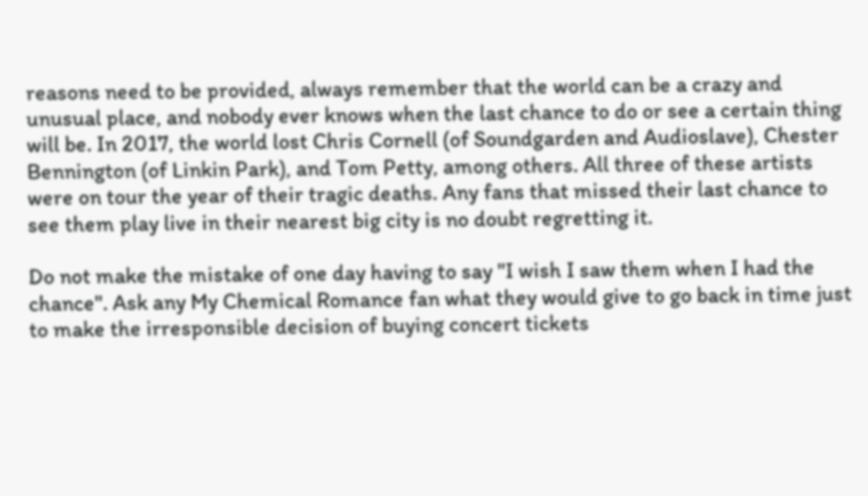reasons need to be provided, always remember that the world can be a crazy and unusual place, and nobody ever knows when the last chance to do or see a certain thing will be. In 2017, the world lost Chris Cornell (of Soundgarden and Audioslave), Chester Bennington (of Linkin Park), and Tom Petty, among others. All three of these artists were on tour the year of their tragic deaths. Any fans that missed their last chance to see them play live in their nearest big city is no doubt regretting it.

Do not make the mistake of one day having to say "I wish I saw them when I had the chance". Ask any My Chemical Romance fan what they would give to go back in time just to make the irresponsible decision of buying concert tickets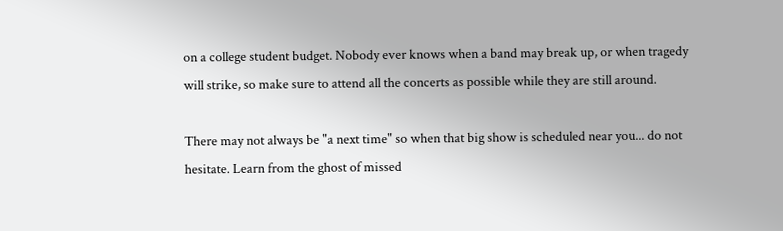on a college student budget. Nobody ever knows when a band may break up, or when tragedy will strike, so make sure to attend all the concerts as possible while they are still around.

There may not always be "a next time" so when that big show is scheduled near you... do not hesitate. Learn from the ghost of missed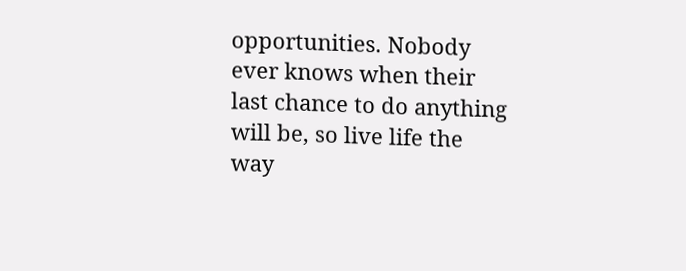opportunities. Nobody ever knows when their last chance to do anything will be, so live life the way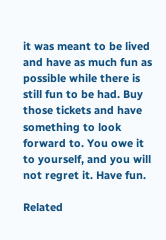it was meant to be lived and have as much fun as possible while there is still fun to be had. Buy those tickets and have something to look forward to. You owe it to yourself, and you will not regret it. Have fun.

Related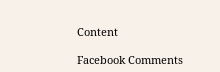Content

Facebook Comments